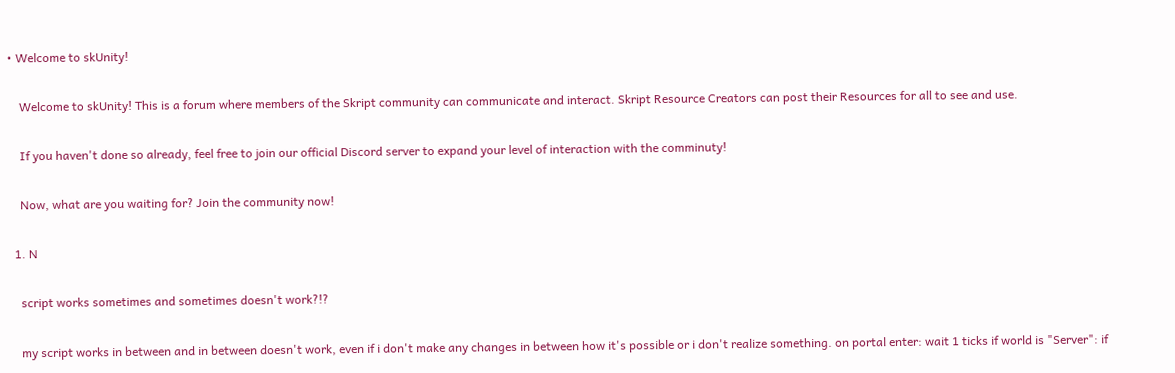• Welcome to skUnity!

    Welcome to skUnity! This is a forum where members of the Skript community can communicate and interact. Skript Resource Creators can post their Resources for all to see and use.

    If you haven't done so already, feel free to join our official Discord server to expand your level of interaction with the comminuty!

    Now, what are you waiting for? Join the community now!

  1. N

    script works sometimes and sometimes doesn't work?!?

    my script works in between and in between doesn't work, even if i don't make any changes in between how it's possible or i don't realize something. on portal enter: wait 1 ticks if world is "Server": if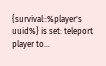{survival::%player's uuid%} is set: teleport player to...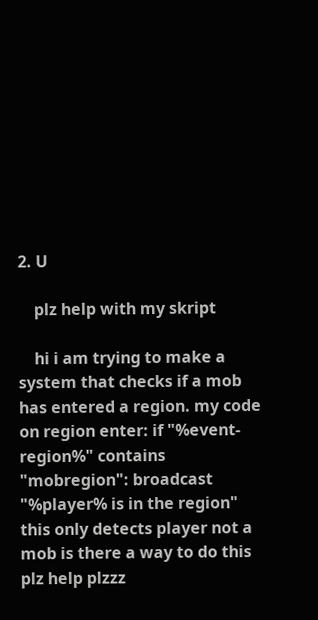2. U

    plz help with my skript

    hi i am trying to make a system that checks if a mob has entered a region. my code on region enter: if "%event-region%" contains "mobregion": broadcast "%player% is in the region" this only detects player not a mob is there a way to do this plz help plzzz